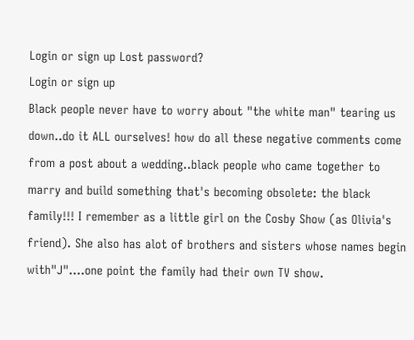Login or sign up Lost password?
Login or sign up
Black people never have to worry about "the white man" tearing us down..do it ALL ourselves! how do all these negative comments come from a post about a wedding..black people who came together to marry and build something that's becoming obsolete: the black family!!! I remember as a little girl on the Cosby Show (as Olivia's friend). She also has alot of brothers and sisters whose names begin with"J"....one point the family had their own TV show.